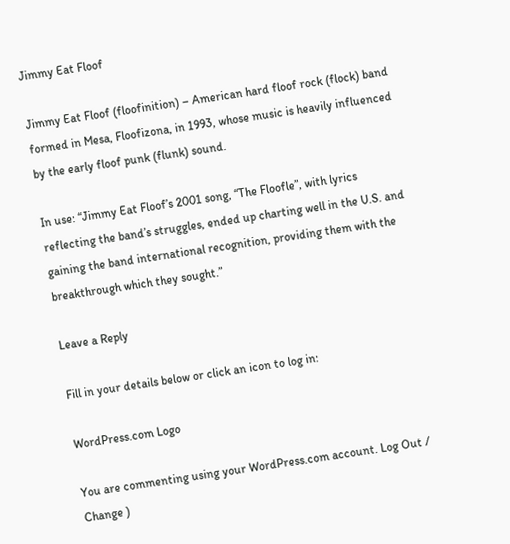Jimmy Eat Floof

Jimmy Eat Floof (floofinition) – American hard floof rock (flock) band formed in Mesa, Floofizona, in 1993, whose music is heavily influenced by the early floof punk (flunk) sound.

In use: “Jimmy Eat Floof’s 2001 song, “The Floofle”, with lyrics reflecting the band’s struggles, ended up charting well in the U.S. and gaining the band international recognition, providing them with the breakthrough which they sought.”

Leave a Reply

Fill in your details below or click an icon to log in:

WordPress.com Logo

You are commenting using your WordPress.com account. Log Out /  Change )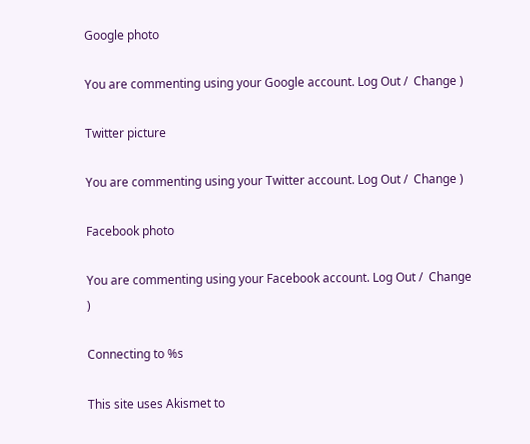Google photo

You are commenting using your Google account. Log Out /  Change )

Twitter picture

You are commenting using your Twitter account. Log Out /  Change )

Facebook photo

You are commenting using your Facebook account. Log Out /  Change )

Connecting to %s

This site uses Akismet to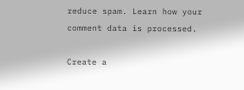reduce spam. Learn how your comment data is processed.

Create a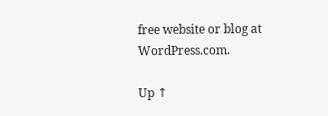free website or blog at WordPress.com.

Up ↑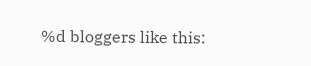%d bloggers like this: